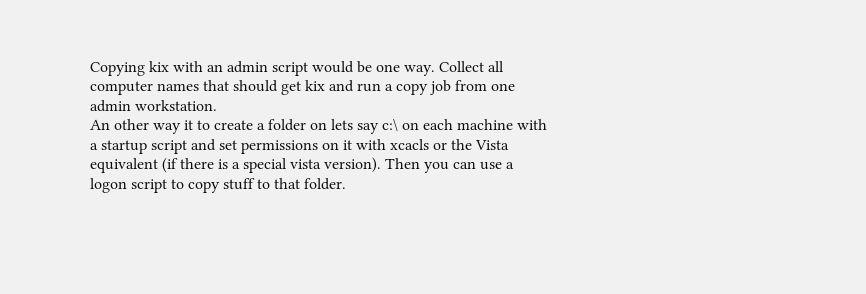Copying kix with an admin script would be one way. Collect all computer names that should get kix and run a copy job from one admin workstation.
An other way it to create a folder on lets say c:\ on each machine with a startup script and set permissions on it with xcacls or the Vista equivalent (if there is a special vista version). Then you can use a logon script to copy stuff to that folder.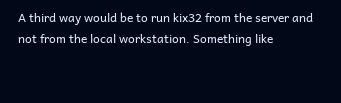A third way would be to run kix32 from the server and not from the local workstation. Something like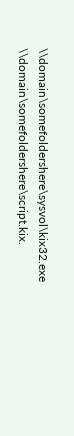\\domain\somefoldershere\sysvol\kix32.exe \\domain\somefoldershere\script.kix.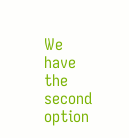We have the second option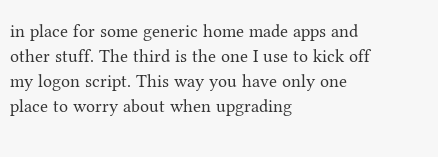in place for some generic home made apps and other stuff. The third is the one I use to kick off my logon script. This way you have only one place to worry about when upgrading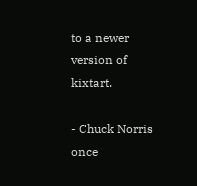to a newer version of kixtart.

- Chuck Norris once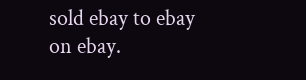sold ebay to ebay on ebay.